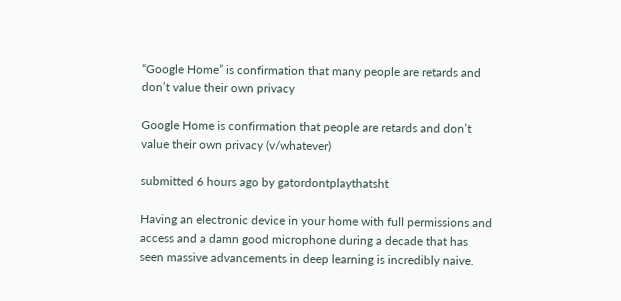“Google Home” is confirmation that many people are retards and don’t value their own privacy

Google Home is confirmation that people are retards and don’t value their own privacy (v/whatever)

submitted 6 hours ago by gatordontplaythatsht

Having an electronic device in your home with full permissions and access and a damn good microphone during a decade that has seen massive advancements in deep learning is incredibly naive.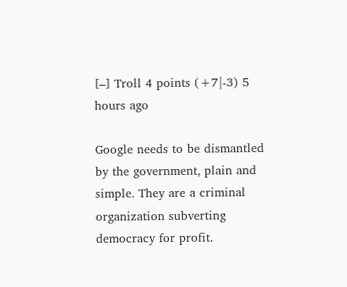[–] Troll 4 points (+7|-3) 5 hours ago

Google needs to be dismantled by the government, plain and simple. They are a criminal organization subverting democracy for profit.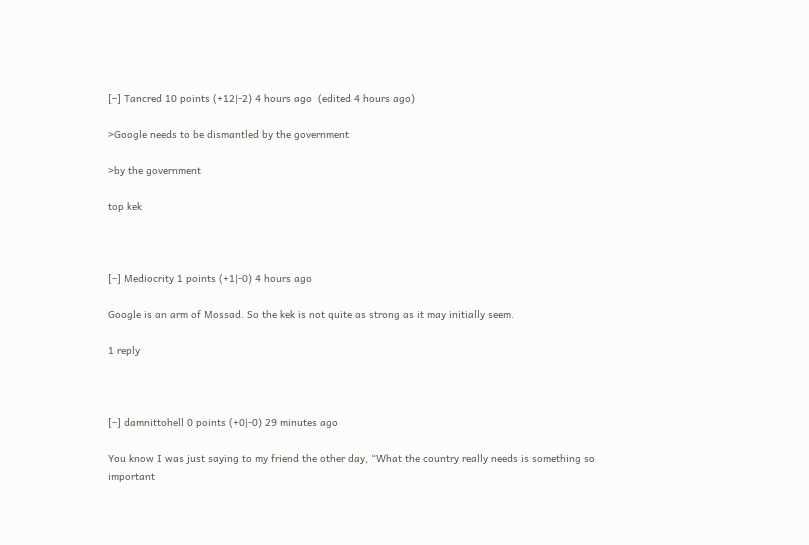[–] Tancred 10 points (+12|-2) 4 hours ago  (edited 4 hours ago)

>Google needs to be dismantled by the government

>by the government

top kek



[–] Mediocrity 1 points (+1|-0) 4 hours ago

Google is an arm of Mossad. So the kek is not quite as strong as it may initially seem.

1 reply



[–] damnittohell 0 points (+0|-0) 29 minutes ago

You know I was just saying to my friend the other day, “What the country really needs is something so important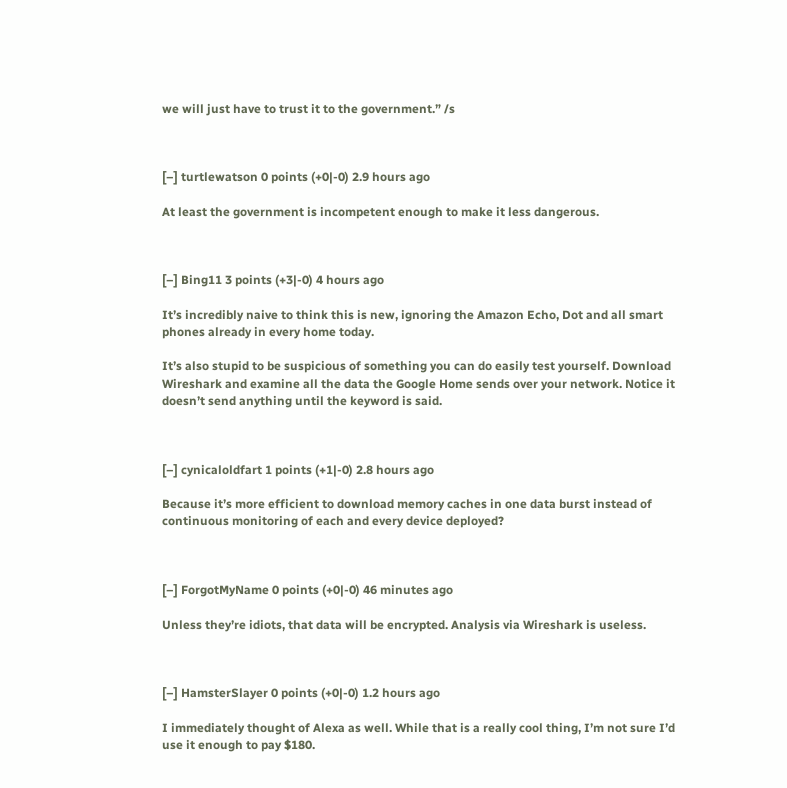we will just have to trust it to the government.” /s



[–] turtlewatson 0 points (+0|-0) 2.9 hours ago

At least the government is incompetent enough to make it less dangerous.



[–] Bing11 3 points (+3|-0) 4 hours ago

It’s incredibly naive to think this is new, ignoring the Amazon Echo, Dot and all smart phones already in every home today.

It’s also stupid to be suspicious of something you can do easily test yourself. Download Wireshark and examine all the data the Google Home sends over your network. Notice it doesn’t send anything until the keyword is said.



[–] cynicaloldfart 1 points (+1|-0) 2.8 hours ago

Because it’s more efficient to download memory caches in one data burst instead of continuous monitoring of each and every device deployed?



[–] ForgotMyName 0 points (+0|-0) 46 minutes ago

Unless they’re idiots, that data will be encrypted. Analysis via Wireshark is useless.



[–] HamsterSlayer 0 points (+0|-0) 1.2 hours ago

I immediately thought of Alexa as well. While that is a really cool thing, I’m not sure I’d use it enough to pay $180.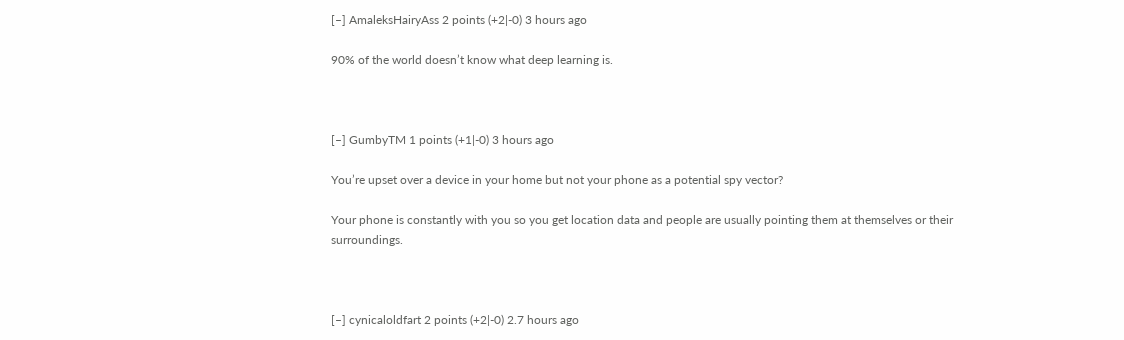[–] AmaleksHairyAss 2 points (+2|-0) 3 hours ago

90% of the world doesn’t know what deep learning is.



[–] GumbyTM 1 points (+1|-0) 3 hours ago

You’re upset over a device in your home but not your phone as a potential spy vector?

Your phone is constantly with you so you get location data and people are usually pointing them at themselves or their surroundings.



[–] cynicaloldfart 2 points (+2|-0) 2.7 hours ago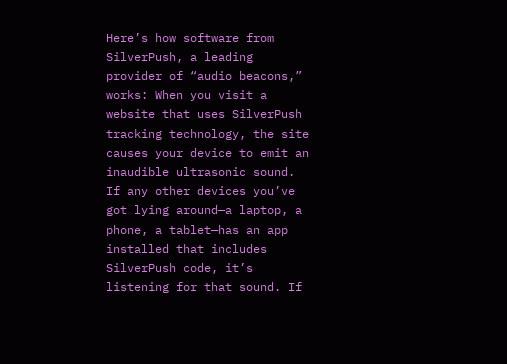Here’s how software from SilverPush, a leading provider of “audio beacons,” works: When you visit a website that uses SilverPush tracking technology, the site causes your device to emit an inaudible ultrasonic sound. If any other devices you’ve got lying around—a laptop, a phone, a tablet—has an app installed that includes SilverPush code, it’s listening for that sound. If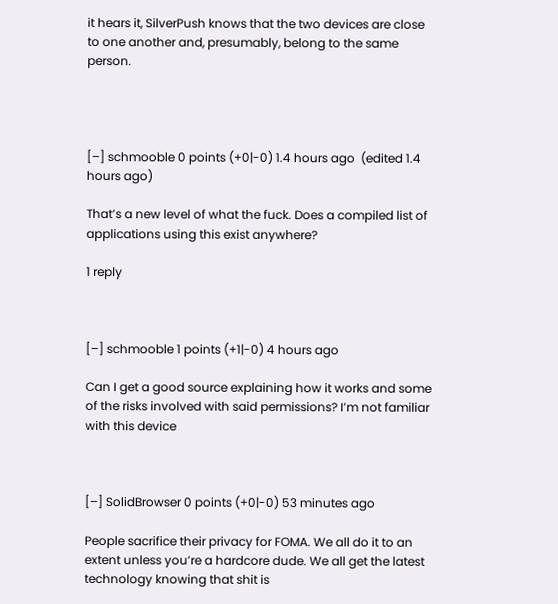it hears it, SilverPush knows that the two devices are close to one another and, presumably, belong to the same person.




[–] schmooble 0 points (+0|-0) 1.4 hours ago  (edited 1.4 hours ago)

That’s a new level of what the fuck. Does a compiled list of applications using this exist anywhere?

1 reply



[–] schmooble 1 points (+1|-0) 4 hours ago

Can I get a good source explaining how it works and some of the risks involved with said permissions? I’m not familiar with this device



[–] SolidBrowser 0 points (+0|-0) 53 minutes ago

People sacrifice their privacy for FOMA. We all do it to an extent unless you’re a hardcore dude. We all get the latest technology knowing that shit is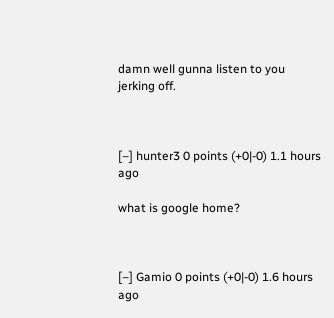damn well gunna listen to you jerking off.



[–] hunter3 0 points (+0|-0) 1.1 hours ago

what is google home?



[–] Gamio 0 points (+0|-0) 1.6 hours ago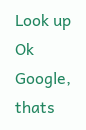Look up Ok Google, thats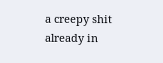a creepy shit already in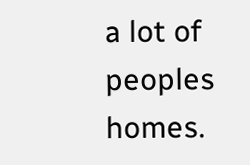a lot of peoples homes.